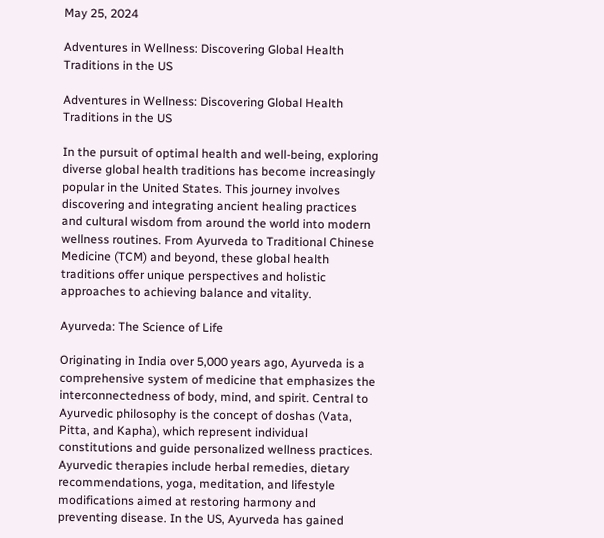May 25, 2024

Adventures in Wellness: Discovering Global Health Traditions in the US

Adventures in Wellness: Discovering Global Health Traditions in the US

In the pursuit of optimal health and well-being, exploring diverse global health traditions has become increasingly popular in the United States. This journey involves discovering and integrating ancient healing practices and cultural wisdom from around the world into modern wellness routines. From Ayurveda to Traditional Chinese Medicine (TCM) and beyond, these global health traditions offer unique perspectives and holistic approaches to achieving balance and vitality.

Ayurveda: The Science of Life

Originating in India over 5,000 years ago, Ayurveda is a comprehensive system of medicine that emphasizes the interconnectedness of body, mind, and spirit. Central to Ayurvedic philosophy is the concept of doshas (Vata, Pitta, and Kapha), which represent individual constitutions and guide personalized wellness practices. Ayurvedic therapies include herbal remedies, dietary recommendations, yoga, meditation, and lifestyle modifications aimed at restoring harmony and preventing disease. In the US, Ayurveda has gained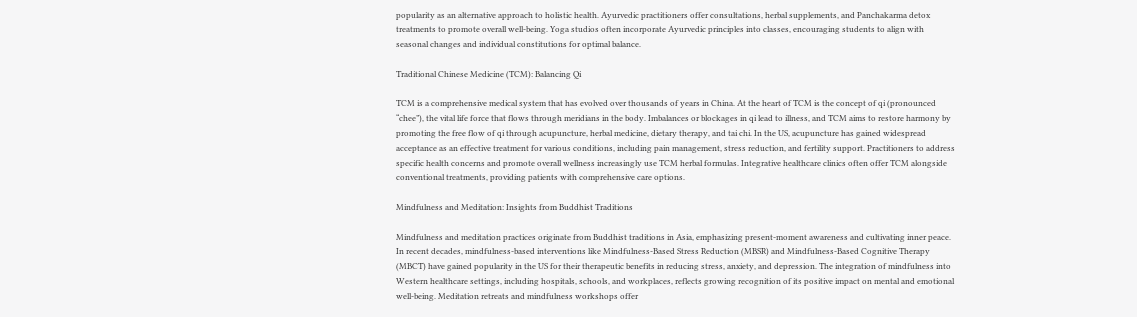popularity as an alternative approach to holistic health. Ayurvedic practitioners offer consultations, herbal supplements, and Panchakarma detox treatments to promote overall well-being. Yoga studios often incorporate Ayurvedic principles into classes, encouraging students to align with seasonal changes and individual constitutions for optimal balance.

Traditional Chinese Medicine (TCM): Balancing Qi

TCM is a comprehensive medical system that has evolved over thousands of years in China. At the heart of TCM is the concept of qi (pronounced “chee”), the vital life force that flows through meridians in the body. Imbalances or blockages in qi lead to illness, and TCM aims to restore harmony by promoting the free flow of qi through acupuncture, herbal medicine, dietary therapy, and tai chi. In the US, acupuncture has gained widespread acceptance as an effective treatment for various conditions, including pain management, stress reduction, and fertility support. Practitioners to address specific health concerns and promote overall wellness increasingly use TCM herbal formulas. Integrative healthcare clinics often offer TCM alongside conventional treatments, providing patients with comprehensive care options.

Mindfulness and Meditation: Insights from Buddhist Traditions

Mindfulness and meditation practices originate from Buddhist traditions in Asia, emphasizing present-moment awareness and cultivating inner peace. In recent decades, mindfulness-based interventions like Mindfulness-Based Stress Reduction (MBSR) and Mindfulness-Based Cognitive Therapy (MBCT) have gained popularity in the US for their therapeutic benefits in reducing stress, anxiety, and depression. The integration of mindfulness into Western healthcare settings, including hospitals, schools, and workplaces, reflects growing recognition of its positive impact on mental and emotional well-being. Meditation retreats and mindfulness workshops offer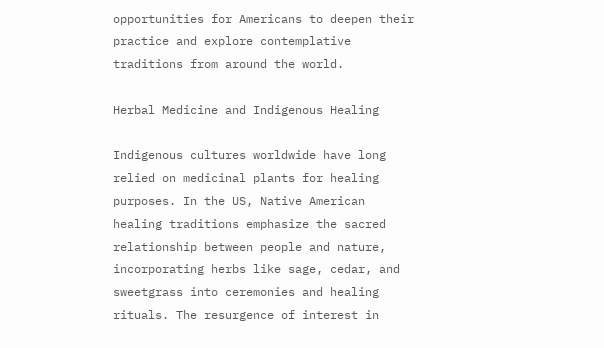opportunities for Americans to deepen their practice and explore contemplative traditions from around the world.

Herbal Medicine and Indigenous Healing

Indigenous cultures worldwide have long relied on medicinal plants for healing purposes. In the US, Native American healing traditions emphasize the sacred relationship between people and nature, incorporating herbs like sage, cedar, and sweetgrass into ceremonies and healing rituals. The resurgence of interest in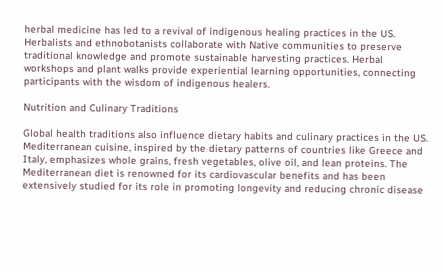herbal medicine has led to a revival of indigenous healing practices in the US. Herbalists and ethnobotanists collaborate with Native communities to preserve traditional knowledge and promote sustainable harvesting practices. Herbal workshops and plant walks provide experiential learning opportunities, connecting participants with the wisdom of indigenous healers.

Nutrition and Culinary Traditions

Global health traditions also influence dietary habits and culinary practices in the US. Mediterranean cuisine, inspired by the dietary patterns of countries like Greece and Italy, emphasizes whole grains, fresh vegetables, olive oil, and lean proteins. The Mediterranean diet is renowned for its cardiovascular benefits and has been extensively studied for its role in promoting longevity and reducing chronic disease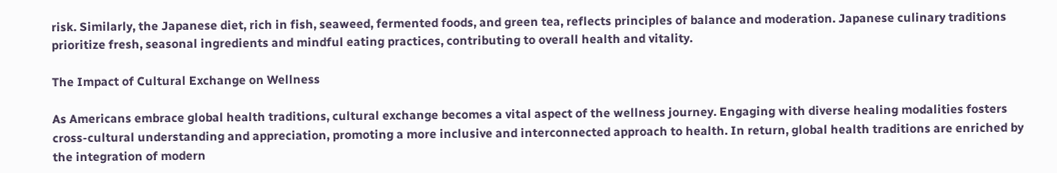risk. Similarly, the Japanese diet, rich in fish, seaweed, fermented foods, and green tea, reflects principles of balance and moderation. Japanese culinary traditions prioritize fresh, seasonal ingredients and mindful eating practices, contributing to overall health and vitality.

The Impact of Cultural Exchange on Wellness

As Americans embrace global health traditions, cultural exchange becomes a vital aspect of the wellness journey. Engaging with diverse healing modalities fosters cross-cultural understanding and appreciation, promoting a more inclusive and interconnected approach to health. In return, global health traditions are enriched by the integration of modern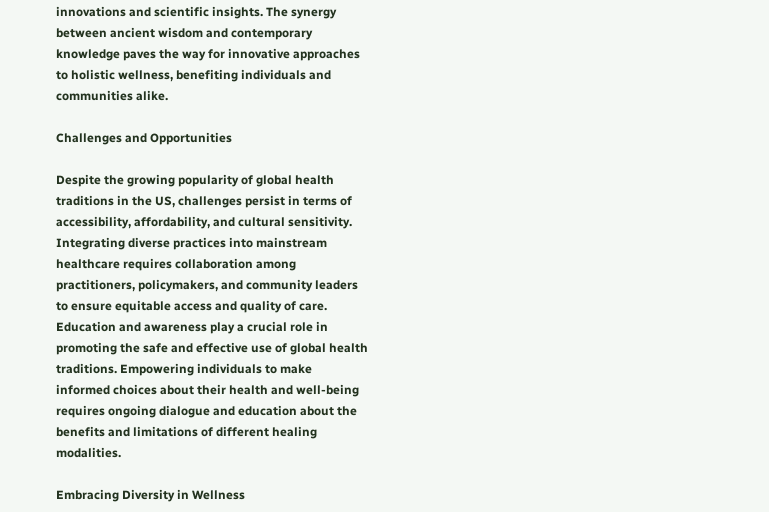innovations and scientific insights. The synergy between ancient wisdom and contemporary knowledge paves the way for innovative approaches to holistic wellness, benefiting individuals and communities alike.

Challenges and Opportunities

Despite the growing popularity of global health traditions in the US, challenges persist in terms of accessibility, affordability, and cultural sensitivity. Integrating diverse practices into mainstream healthcare requires collaboration among practitioners, policymakers, and community leaders to ensure equitable access and quality of care. Education and awareness play a crucial role in promoting the safe and effective use of global health traditions. Empowering individuals to make informed choices about their health and well-being requires ongoing dialogue and education about the benefits and limitations of different healing modalities.

Embracing Diversity in Wellness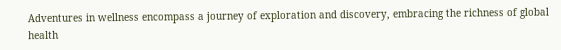Adventures in wellness encompass a journey of exploration and discovery, embracing the richness of global health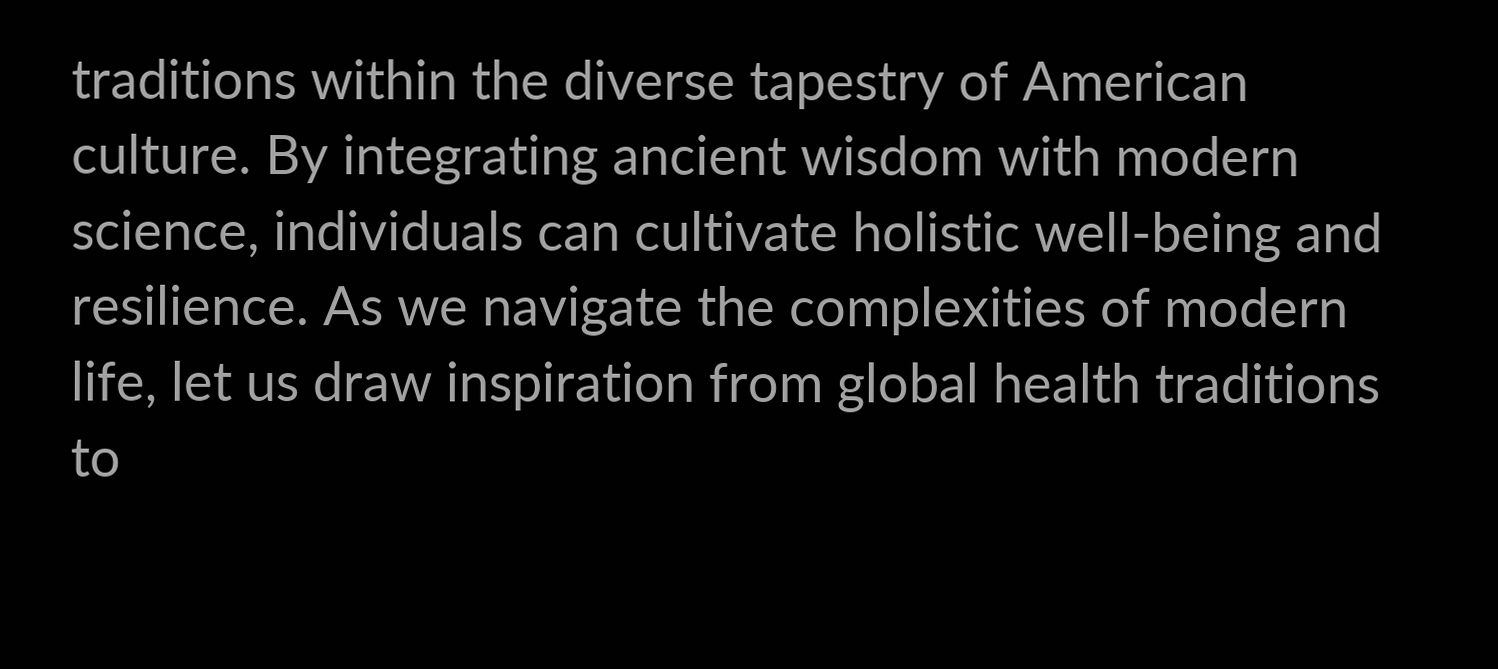traditions within the diverse tapestry of American culture. By integrating ancient wisdom with modern science, individuals can cultivate holistic well-being and resilience. As we navigate the complexities of modern life, let us draw inspiration from global health traditions to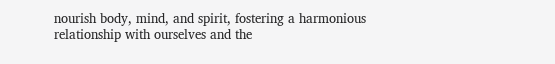nourish body, mind, and spirit, fostering a harmonious relationship with ourselves and the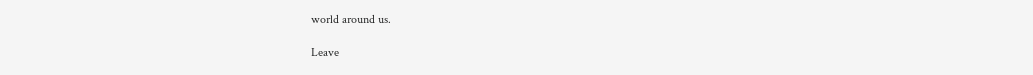world around us.

Leave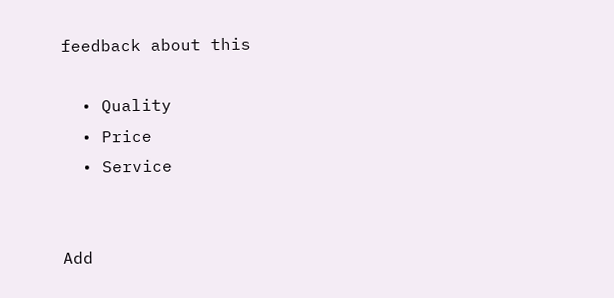feedback about this

  • Quality
  • Price
  • Service


Add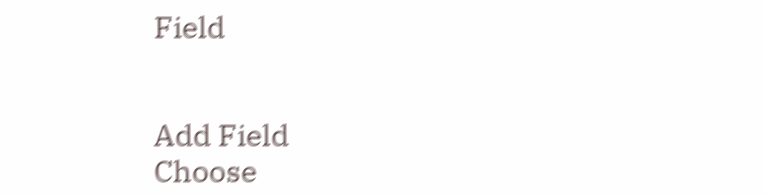Field


Add Field
Choose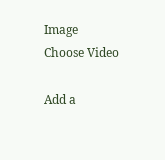Image
Choose Video

Add a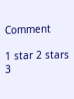Comment

1 star 2 stars 3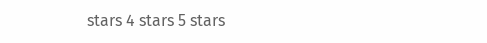stars 4 stars 5 stars